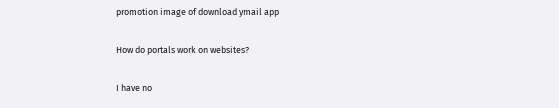promotion image of download ymail app

How do portals work on websites?

I have no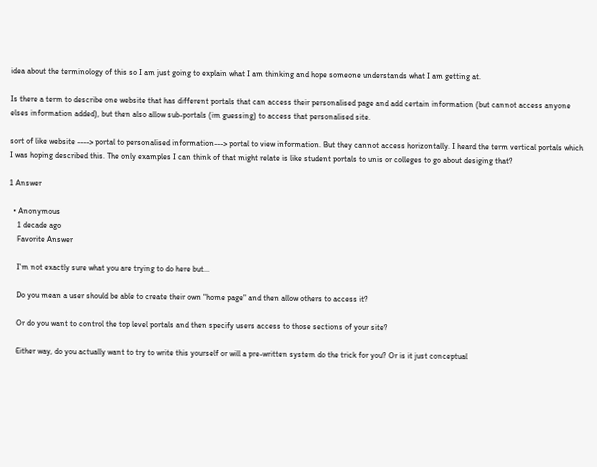idea about the terminology of this so I am just going to explain what I am thinking and hope someone understands what I am getting at.

Is there a term to describe one website that has different portals that can access their personalised page and add certain information (but cannot access anyone elses information added), but then also allow sub-portals (im guessing) to access that personalised site.

sort of like website ----> portal to personalised information---> portal to view information. But they cannot access horizontally. I heard the term vertical portals which I was hoping described this. The only examples I can think of that might relate is like student portals to unis or colleges to go about desiging that?

1 Answer

  • Anonymous
    1 decade ago
    Favorite Answer

    I'm not exactly sure what you are trying to do here but...

    Do you mean a user should be able to create their own "home page" and then allow others to access it?

    Or do you want to control the top level portals and then specify users access to those sections of your site?

    Either way, do you actually want to try to write this yourself or will a pre-written system do the trick for you? Or is it just conceptual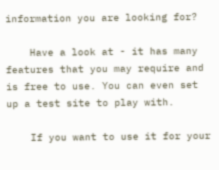information you are looking for?

    Have a look at - it has many features that you may require and is free to use. You can even set up a test site to play with.

    If you want to use it for your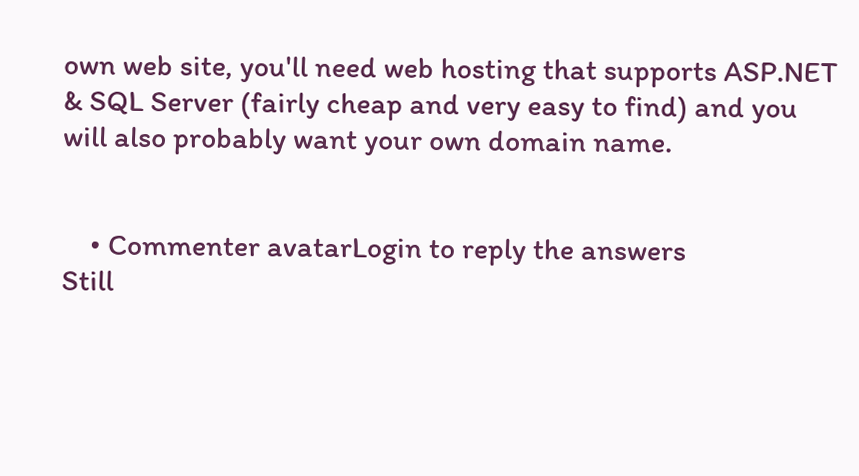own web site, you'll need web hosting that supports ASP.NET & SQL Server (fairly cheap and very easy to find) and you will also probably want your own domain name.


    • Commenter avatarLogin to reply the answers
Still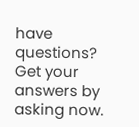have questions? Get your answers by asking now.